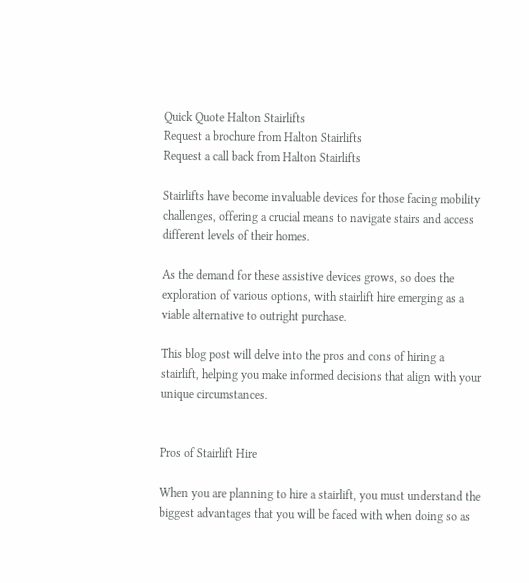Quick Quote Halton Stairlifts
Request a brochure from Halton Stairlifts
Request a call back from Halton Stairlifts

Stairlifts have become invaluable devices for those facing mobility challenges, offering a crucial means to navigate stairs and access different levels of their homes.

As the demand for these assistive devices grows, so does the exploration of various options, with stairlift hire emerging as a viable alternative to outright purchase.

This blog post will delve into the pros and cons of hiring a stairlift, helping you make informed decisions that align with your unique circumstances.


Pros of Stairlift Hire

When you are planning to hire a stairlift, you must understand the biggest advantages that you will be faced with when doing so as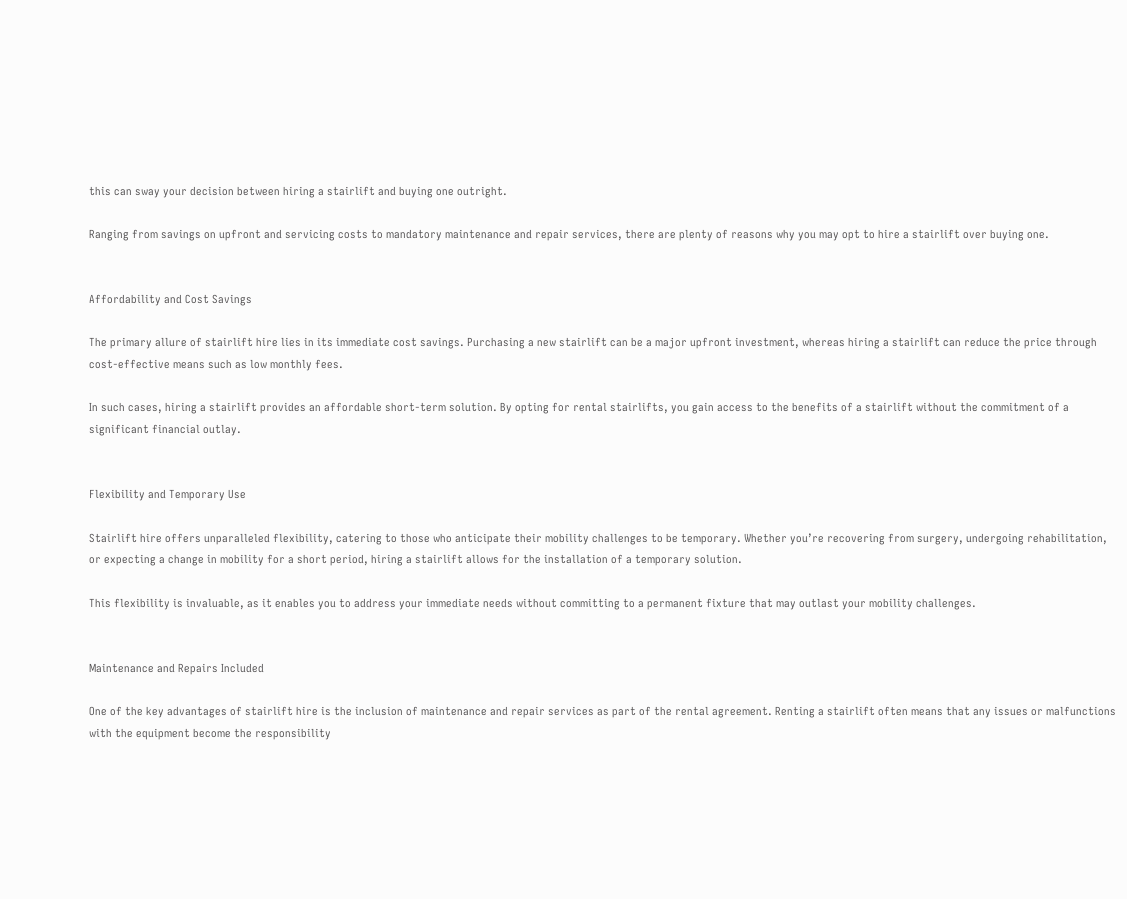this can sway your decision between hiring a stairlift and buying one outright.

Ranging from savings on upfront and servicing costs to mandatory maintenance and repair services, there are plenty of reasons why you may opt to hire a stairlift over buying one.


Affordability and Cost Savings

The primary allure of stairlift hire lies in its immediate cost savings. Purchasing a new stairlift can be a major upfront investment, whereas hiring a stairlift can reduce the price through cost-effective means such as low monthly fees.

In such cases, hiring a stairlift provides an affordable short-term solution. By opting for rental stairlifts, you gain access to the benefits of a stairlift without the commitment of a significant financial outlay.


Flexibility and Temporary Use

Stairlift hire offers unparalleled flexibility, catering to those who anticipate their mobility challenges to be temporary. Whether you’re recovering from surgery, undergoing rehabilitation, or expecting a change in mobility for a short period, hiring a stairlift allows for the installation of a temporary solution.

This flexibility is invaluable, as it enables you to address your immediate needs without committing to a permanent fixture that may outlast your mobility challenges.


Maintenance and Repairs Included

One of the key advantages of stairlift hire is the inclusion of maintenance and repair services as part of the rental agreement. Renting a stairlift often means that any issues or malfunctions with the equipment become the responsibility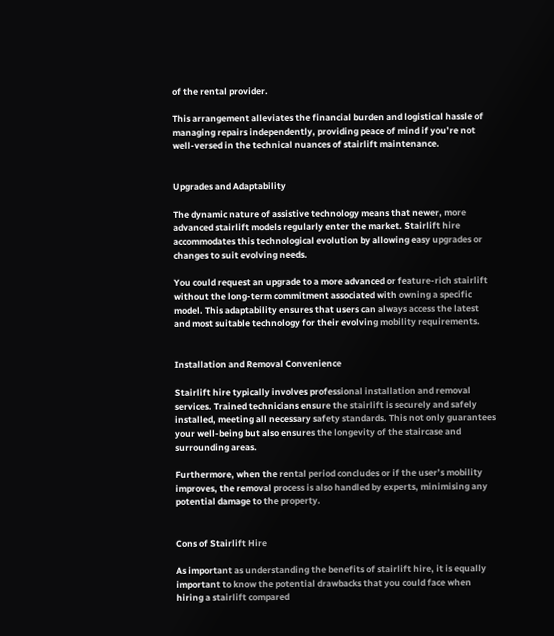of the rental provider.

This arrangement alleviates the financial burden and logistical hassle of managing repairs independently, providing peace of mind if you’re not well-versed in the technical nuances of stairlift maintenance.


Upgrades and Adaptability

The dynamic nature of assistive technology means that newer, more advanced stairlift models regularly enter the market. Stairlift hire accommodates this technological evolution by allowing easy upgrades or changes to suit evolving needs.

You could request an upgrade to a more advanced or feature-rich stairlift without the long-term commitment associated with owning a specific model. This adaptability ensures that users can always access the latest and most suitable technology for their evolving mobility requirements.


Installation and Removal Convenience

Stairlift hire typically involves professional installation and removal services. Trained technicians ensure the stairlift is securely and safely installed, meeting all necessary safety standards. This not only guarantees your well-being but also ensures the longevity of the staircase and surrounding areas.

Furthermore, when the rental period concludes or if the user’s mobility improves, the removal process is also handled by experts, minimising any potential damage to the property.


Cons of Stairlift Hire

As important as understanding the benefits of stairlift hire, it is equally important to know the potential drawbacks that you could face when hiring a stairlift compared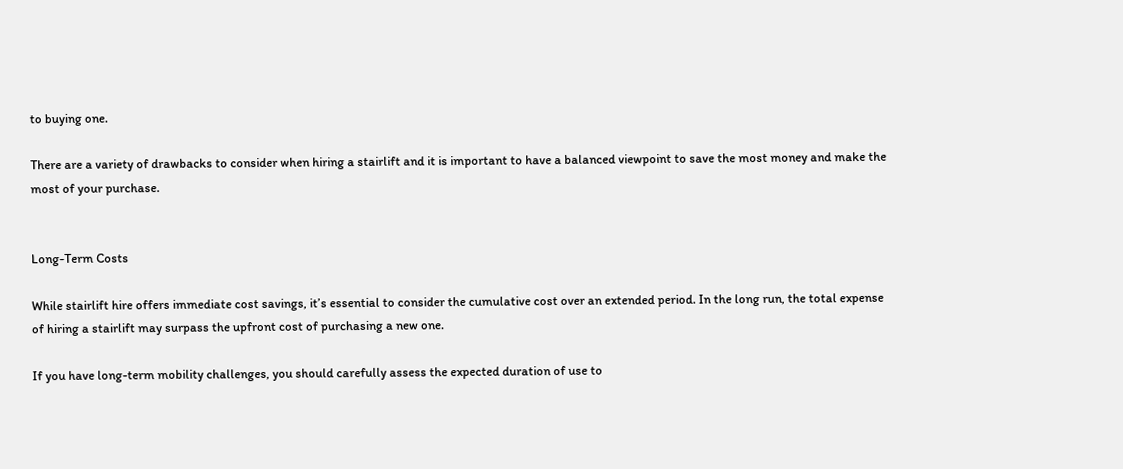to buying one.

There are a variety of drawbacks to consider when hiring a stairlift and it is important to have a balanced viewpoint to save the most money and make the most of your purchase.


Long-Term Costs

While stairlift hire offers immediate cost savings, it’s essential to consider the cumulative cost over an extended period. In the long run, the total expense of hiring a stairlift may surpass the upfront cost of purchasing a new one.

If you have long-term mobility challenges, you should carefully assess the expected duration of use to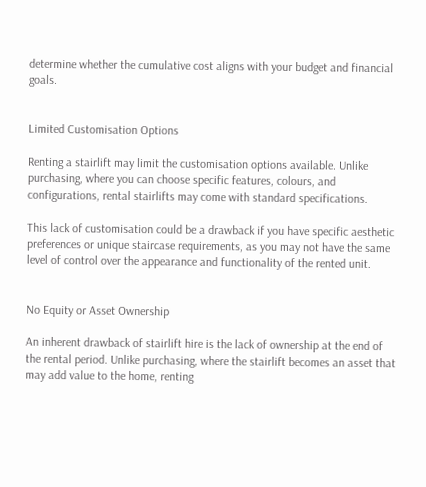determine whether the cumulative cost aligns with your budget and financial goals.


Limited Customisation Options

Renting a stairlift may limit the customisation options available. Unlike purchasing, where you can choose specific features, colours, and configurations, rental stairlifts may come with standard specifications.

This lack of customisation could be a drawback if you have specific aesthetic preferences or unique staircase requirements, as you may not have the same level of control over the appearance and functionality of the rented unit.


No Equity or Asset Ownership

An inherent drawback of stairlift hire is the lack of ownership at the end of the rental period. Unlike purchasing, where the stairlift becomes an asset that may add value to the home, renting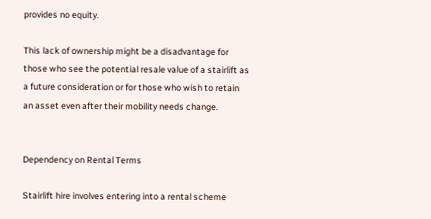provides no equity.

This lack of ownership might be a disadvantage for those who see the potential resale value of a stairlift as a future consideration or for those who wish to retain an asset even after their mobility needs change.


Dependency on Rental Terms

Stairlift hire involves entering into a rental scheme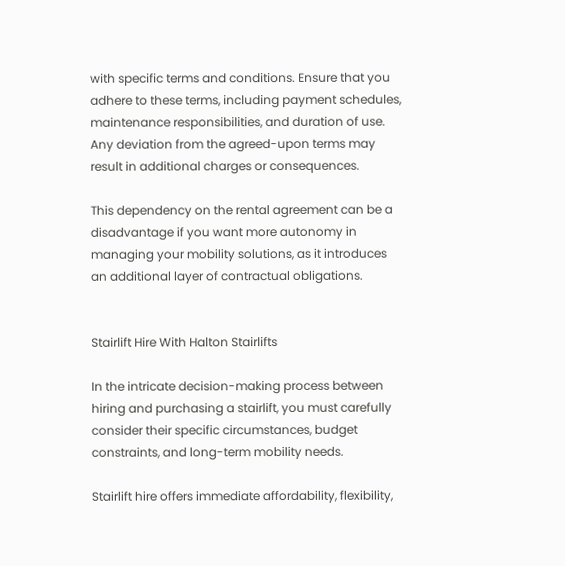with specific terms and conditions. Ensure that you adhere to these terms, including payment schedules, maintenance responsibilities, and duration of use. Any deviation from the agreed-upon terms may result in additional charges or consequences.

This dependency on the rental agreement can be a disadvantage if you want more autonomy in managing your mobility solutions, as it introduces an additional layer of contractual obligations.


Stairlift Hire With Halton Stairlifts

In the intricate decision-making process between hiring and purchasing a stairlift, you must carefully consider their specific circumstances, budget constraints, and long-term mobility needs.

Stairlift hire offers immediate affordability, flexibility,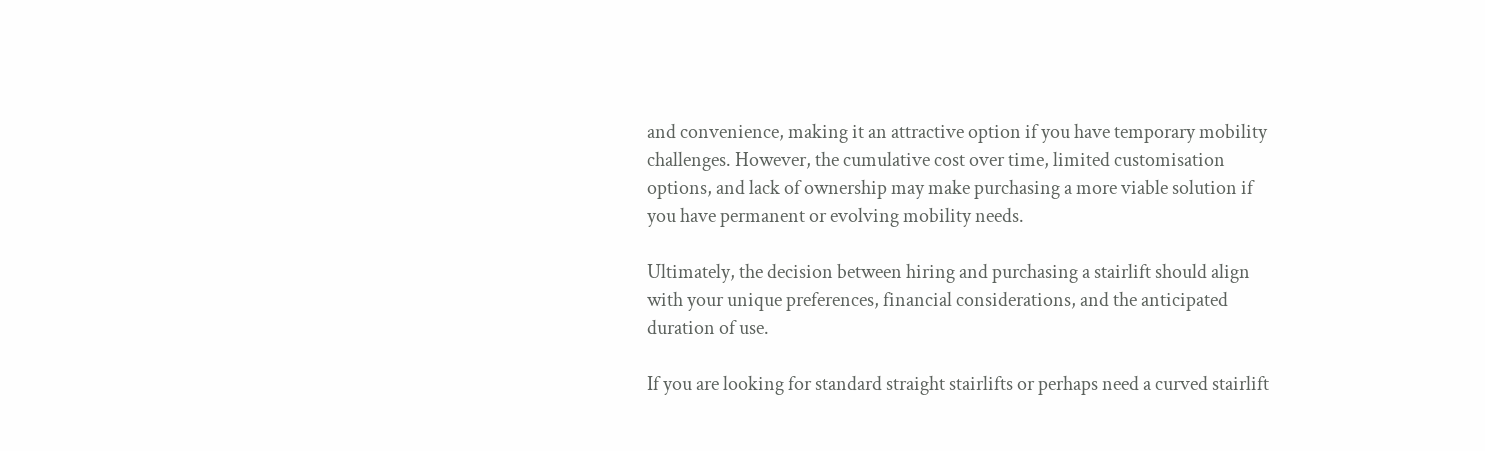and convenience, making it an attractive option if you have temporary mobility challenges. However, the cumulative cost over time, limited customisation options, and lack of ownership may make purchasing a more viable solution if you have permanent or evolving mobility needs.

Ultimately, the decision between hiring and purchasing a stairlift should align with your unique preferences, financial considerations, and the anticipated duration of use.

If you are looking for standard straight stairlifts or perhaps need a curved stairlift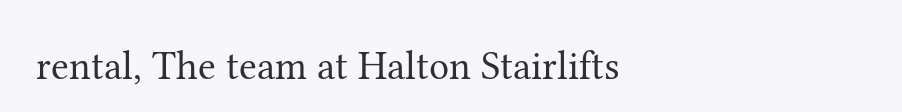rental, The team at Halton Stairlifts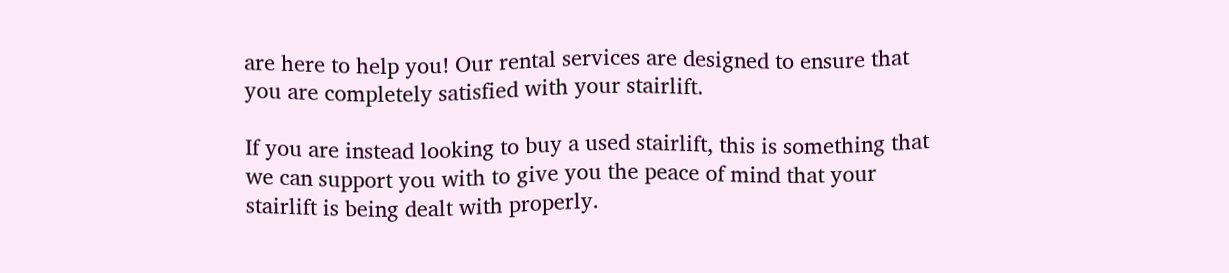are here to help you! Our rental services are designed to ensure that you are completely satisfied with your stairlift.

If you are instead looking to buy a used stairlift, this is something that we can support you with to give you the peace of mind that your stairlift is being dealt with properly.